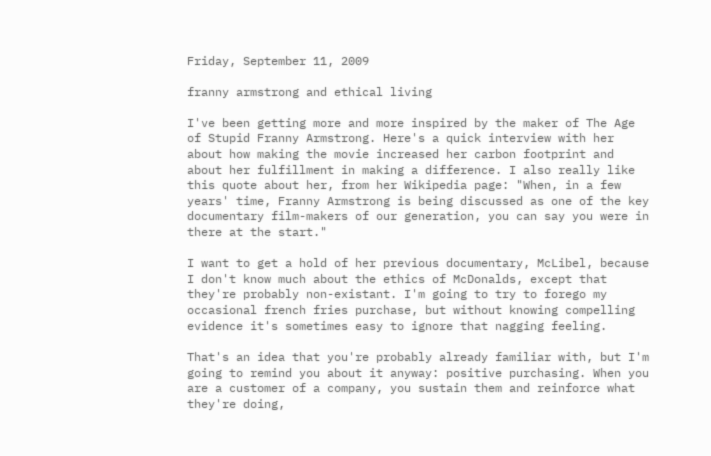Friday, September 11, 2009

franny armstrong and ethical living

I've been getting more and more inspired by the maker of The Age of Stupid Franny Armstrong. Here's a quick interview with her about how making the movie increased her carbon footprint and about her fulfillment in making a difference. I also really like this quote about her, from her Wikipedia page: "When, in a few years' time, Franny Armstrong is being discussed as one of the key documentary film-makers of our generation, you can say you were in there at the start."

I want to get a hold of her previous documentary, McLibel, because I don't know much about the ethics of McDonalds, except that they're probably non-existant. I'm going to try to forego my occasional french fries purchase, but without knowing compelling evidence it's sometimes easy to ignore that nagging feeling.

That's an idea that you're probably already familiar with, but I'm going to remind you about it anyway: positive purchasing. When you are a customer of a company, you sustain them and reinforce what they're doing,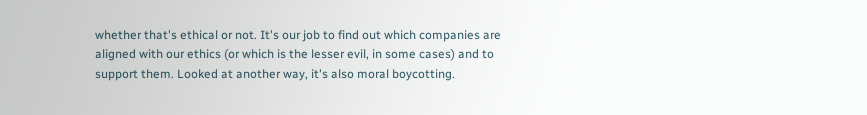whether that's ethical or not. It's our job to find out which companies are aligned with our ethics (or which is the lesser evil, in some cases) and to support them. Looked at another way, it's also moral boycotting.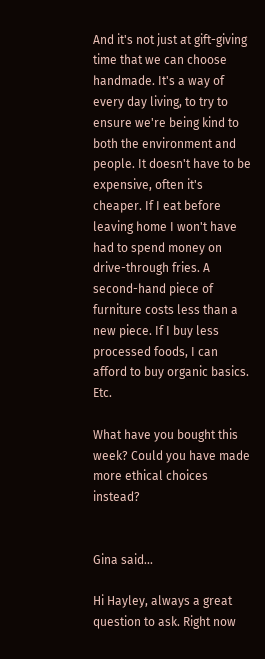And it's not just at gift-giving time that we can choose handmade. It's a way of every day living, to try to ensure we're being kind to both the environment and people. It doesn't have to be expensive, often it's cheaper. If I eat before leaving home I won't have had to spend money on drive-through fries. A second-hand piece of furniture costs less than a new piece. If I buy less processed foods, I can afford to buy organic basics. Etc.

What have you bought this week? Could you have made more ethical choices instead?


Gina said...

Hi Hayley, always a great question to ask. Right now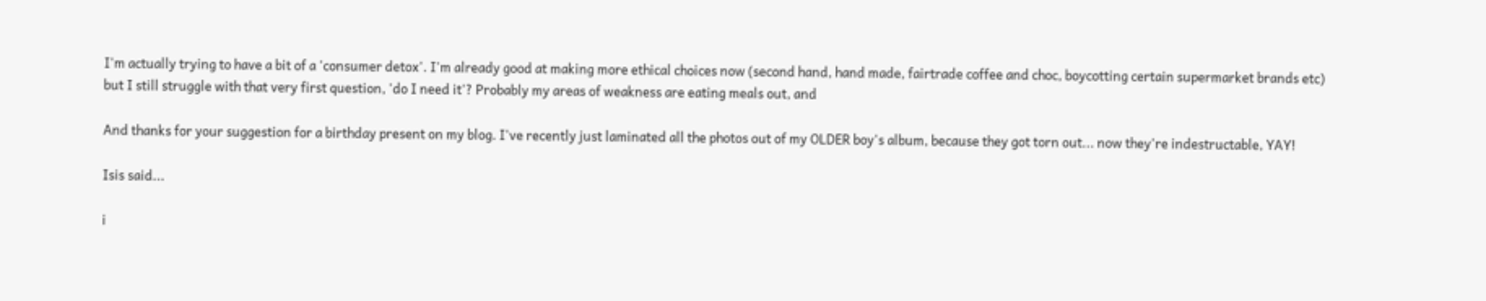I'm actually trying to have a bit of a 'consumer detox'. I'm already good at making more ethical choices now (second hand, hand made, fairtrade coffee and choc, boycotting certain supermarket brands etc) but I still struggle with that very first question, 'do I need it'? Probably my areas of weakness are eating meals out, and

And thanks for your suggestion for a birthday present on my blog. I've recently just laminated all the photos out of my OLDER boy's album, because they got torn out... now they're indestructable, YAY!

Isis said...

i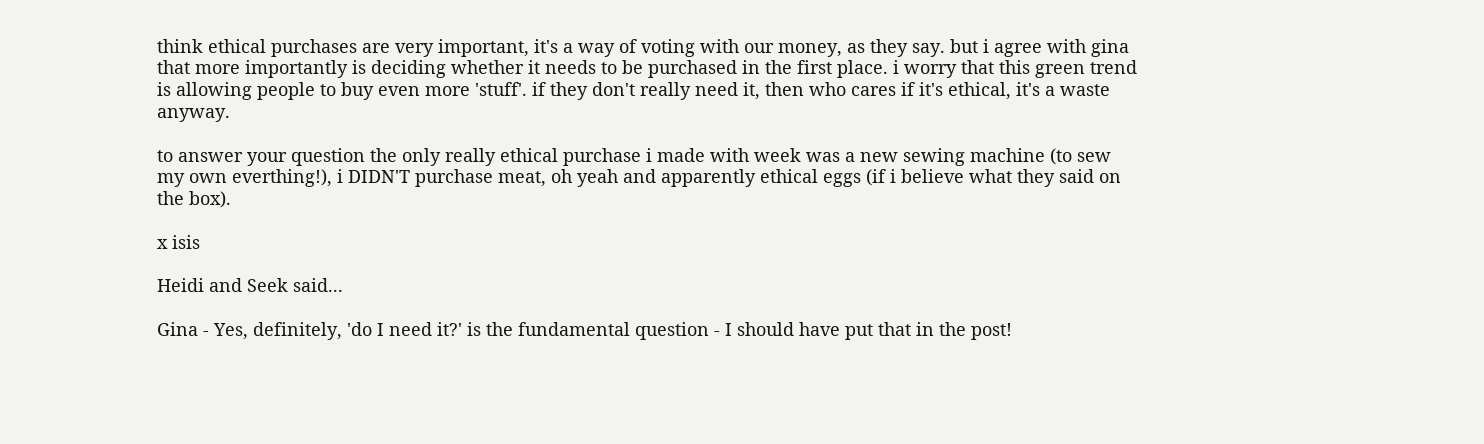think ethical purchases are very important, it's a way of voting with our money, as they say. but i agree with gina that more importantly is deciding whether it needs to be purchased in the first place. i worry that this green trend is allowing people to buy even more 'stuff'. if they don't really need it, then who cares if it's ethical, it's a waste anyway.

to answer your question the only really ethical purchase i made with week was a new sewing machine (to sew my own everthing!), i DIDN'T purchase meat, oh yeah and apparently ethical eggs (if i believe what they said on the box).

x isis

Heidi and Seek said...

Gina - Yes, definitely, 'do I need it?' is the fundamental question - I should have put that in the post!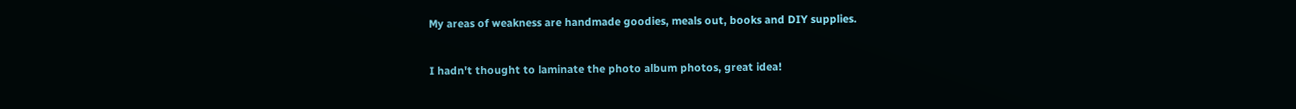My areas of weakness are handmade goodies, meals out, books and DIY supplies.

I hadn't thought to laminate the photo album photos, great idea!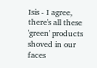Isis - I agree, there's all these 'green' products shoved in our faces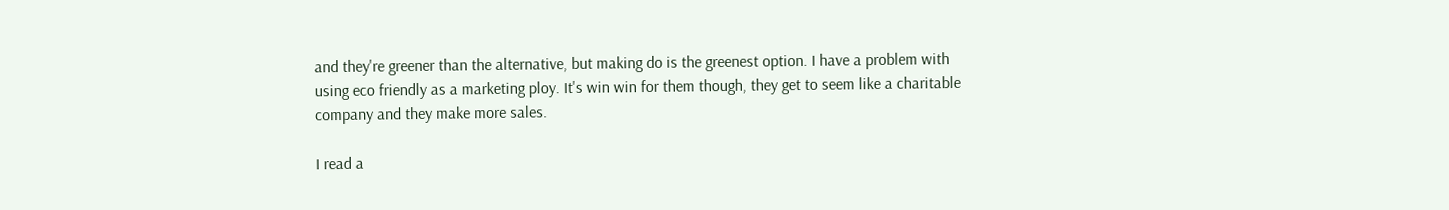and they're greener than the alternative, but making do is the greenest option. I have a problem with using eco friendly as a marketing ploy. It's win win for them though, they get to seem like a charitable company and they make more sales.

I read a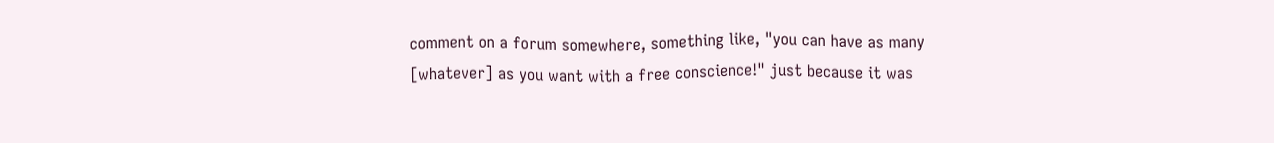comment on a forum somewhere, something like, "you can have as many [whatever] as you want with a free conscience!" just because it was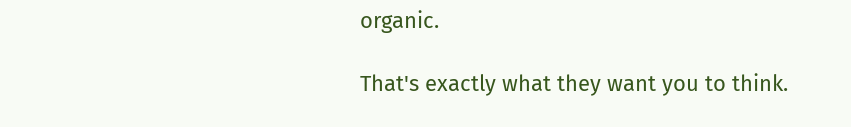organic.

That's exactly what they want you to think.